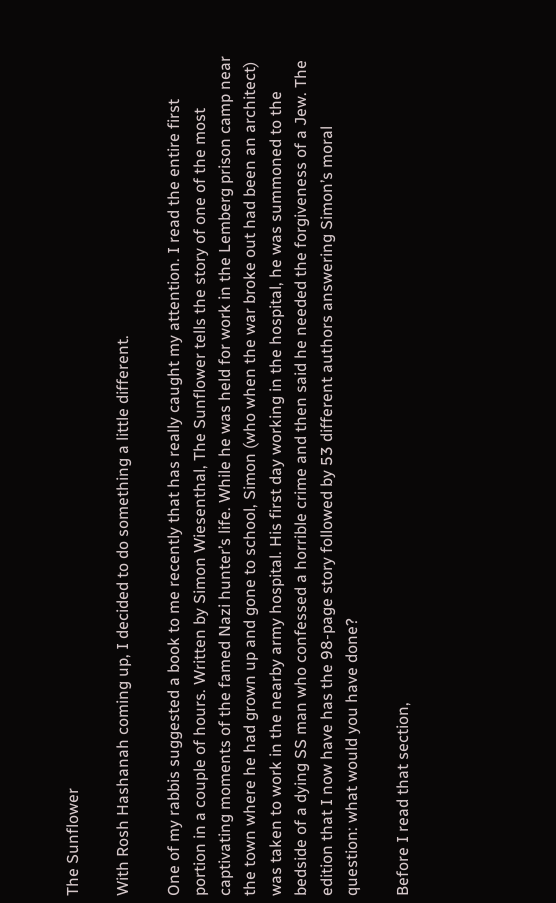The Sunflower

With Rosh Hashanah coming up, I decided to do something a little different.

One of my rabbis suggested a book to me recently that has really caught my attention. I read the entire first portion in a couple of hours. Written by Simon Wiesenthal, The Sunflower tells the story of one of the most captivating moments of the famed Nazi hunter’s life. While he was held for work in the Lemberg prison camp near the town where he had grown up and gone to school, Simon (who when the war broke out had been an architect) was taken to work in the nearby army hospital. His first day working in the hospital, he was summoned to the bedside of a dying SS man who confessed a horrible crime and then said he needed the forgiveness of a Jew. The edition that I now have has the 98-page story followed by 53 different authors answering Simon’s moral question: what would you have done?

Before I read that section,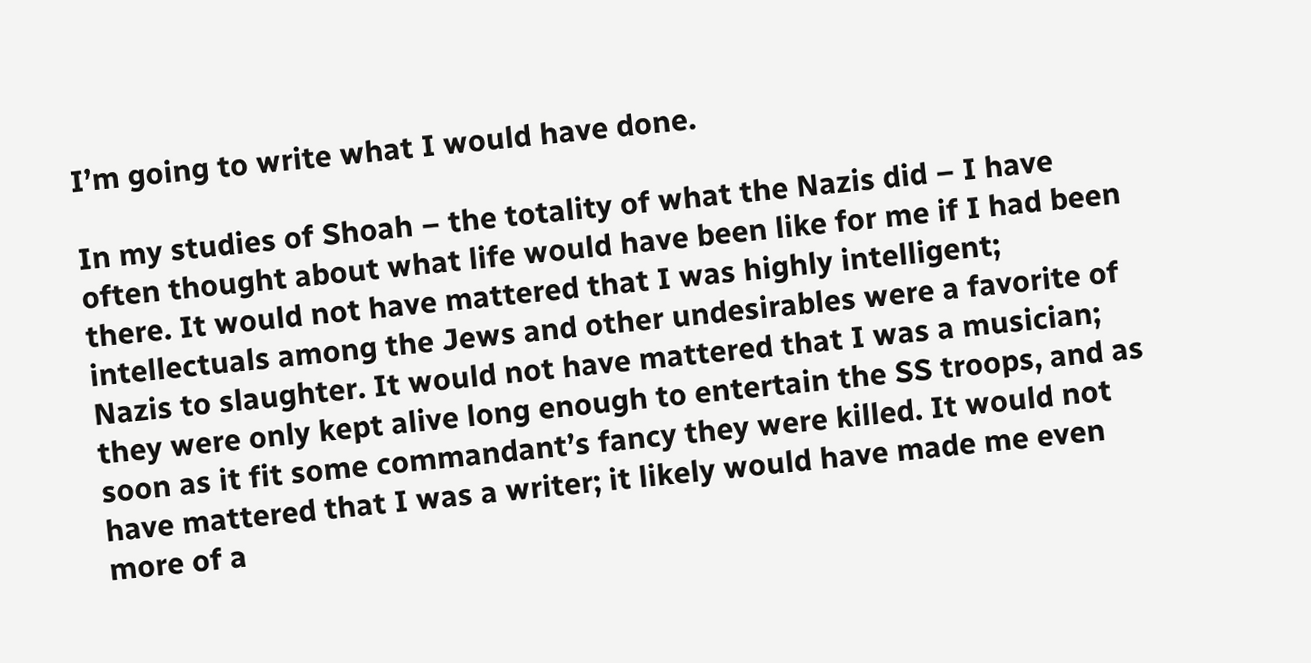I’m going to write what I would have done.

In my studies of Shoah – the totality of what the Nazis did – I have often thought about what life would have been like for me if I had been there. It would not have mattered that I was highly intelligent; intellectuals among the Jews and other undesirables were a favorite of Nazis to slaughter. It would not have mattered that I was a musician; they were only kept alive long enough to entertain the SS troops, and as soon as it fit some commandant’s fancy they were killed. It would not have mattered that I was a writer; it likely would have made me even more of a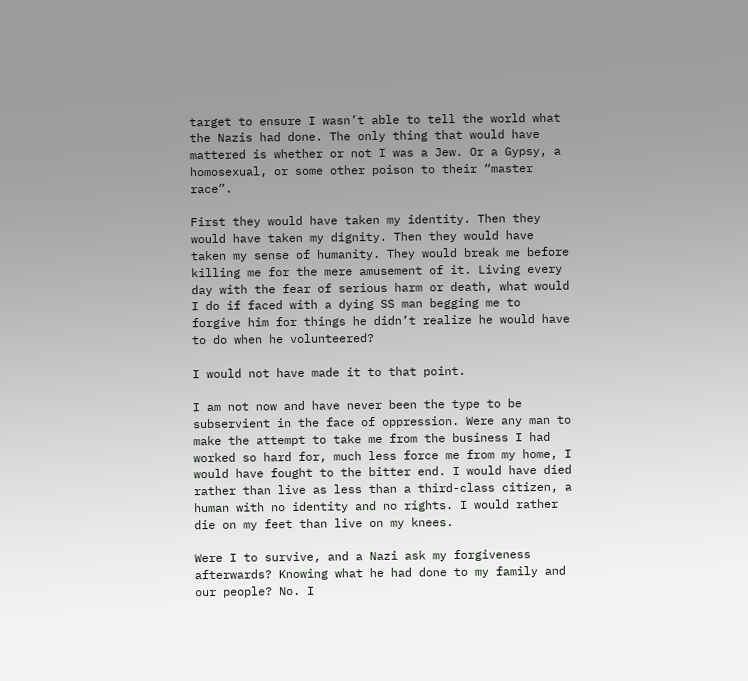target to ensure I wasn’t able to tell the world what the Nazis had done. The only thing that would have mattered is whether or not I was a Jew. Or a Gypsy, a homosexual, or some other poison to their “master race”.

First they would have taken my identity. Then they would have taken my dignity. Then they would have taken my sense of humanity. They would break me before killing me for the mere amusement of it. Living every day with the fear of serious harm or death, what would I do if faced with a dying SS man begging me to forgive him for things he didn’t realize he would have to do when he volunteered?

I would not have made it to that point.

I am not now and have never been the type to be subservient in the face of oppression. Were any man to make the attempt to take me from the business I had worked so hard for, much less force me from my home, I would have fought to the bitter end. I would have died rather than live as less than a third-class citizen, a human with no identity and no rights. I would rather die on my feet than live on my knees.

Were I to survive, and a Nazi ask my forgiveness afterwards? Knowing what he had done to my family and our people? No. I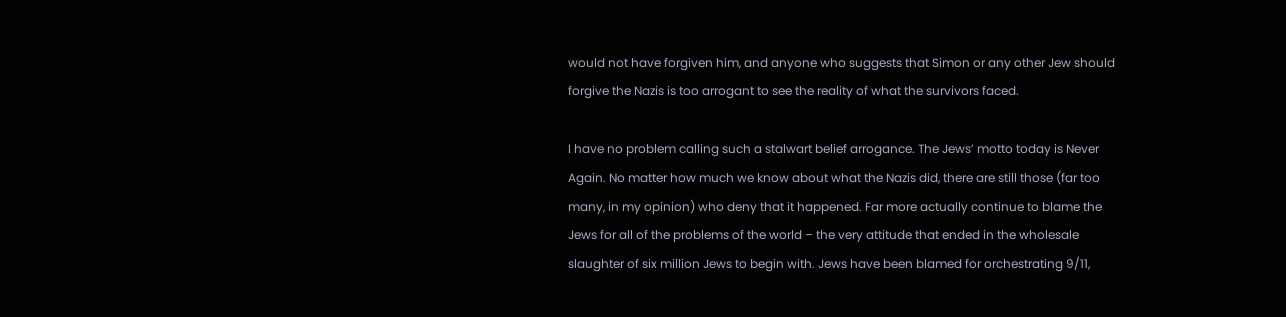would not have forgiven him, and anyone who suggests that Simon or any other Jew should forgive the Nazis is too arrogant to see the reality of what the survivors faced.

I have no problem calling such a stalwart belief arrogance. The Jews’ motto today is Never Again. No matter how much we know about what the Nazis did, there are still those (far too many, in my opinion) who deny that it happened. Far more actually continue to blame the Jews for all of the problems of the world – the very attitude that ended in the wholesale slaughter of six million Jews to begin with. Jews have been blamed for orchestrating 9/11,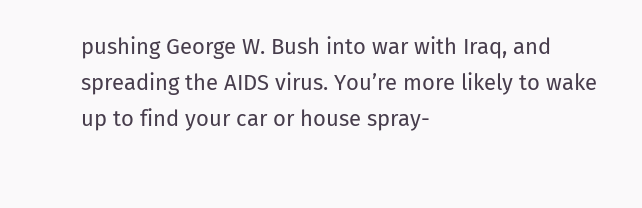pushing George W. Bush into war with Iraq, and spreading the AIDS virus. You’re more likely to wake up to find your car or house spray-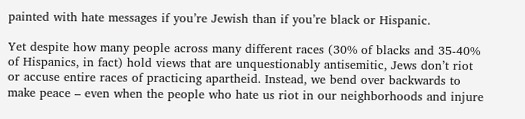painted with hate messages if you’re Jewish than if you’re black or Hispanic.

Yet despite how many people across many different races (30% of blacks and 35-40% of Hispanics, in fact) hold views that are unquestionably antisemitic, Jews don’t riot or accuse entire races of practicing apartheid. Instead, we bend over backwards to make peace – even when the people who hate us riot in our neighborhoods and injure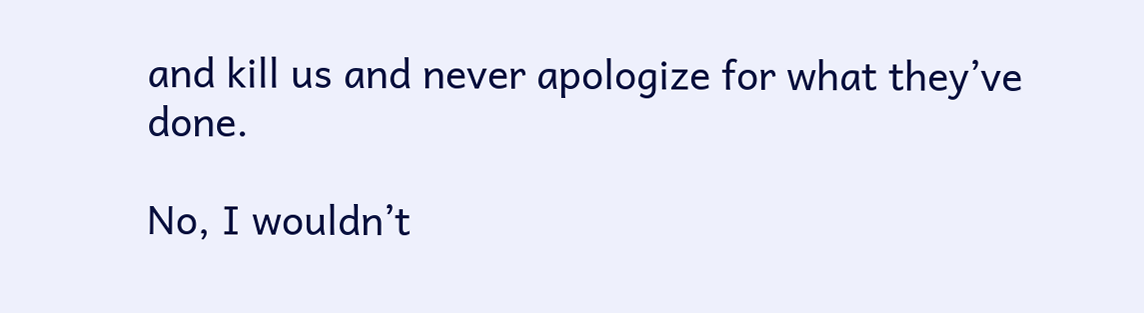and kill us and never apologize for what they’ve done.

No, I wouldn’t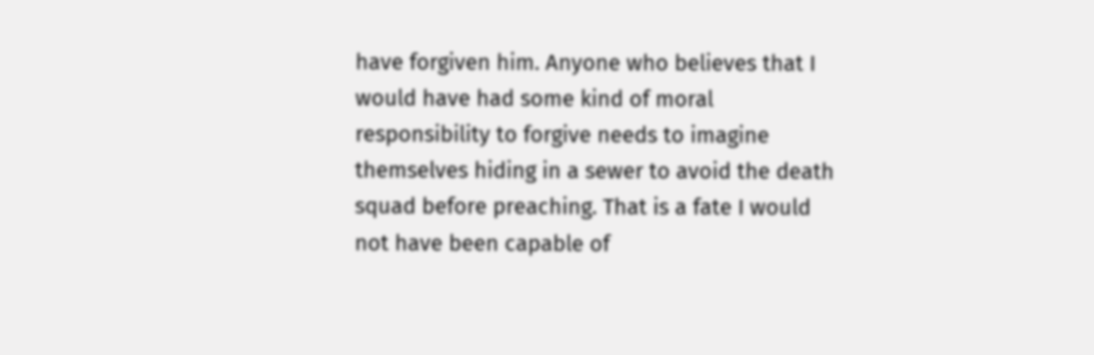have forgiven him. Anyone who believes that I would have had some kind of moral responsibility to forgive needs to imagine themselves hiding in a sewer to avoid the death squad before preaching. That is a fate I would not have been capable of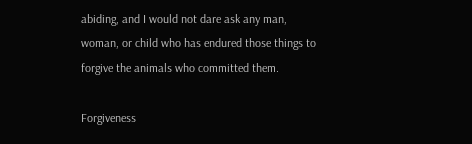abiding, and I would not dare ask any man, woman, or child who has endured those things to forgive the animals who committed them.

Forgiveness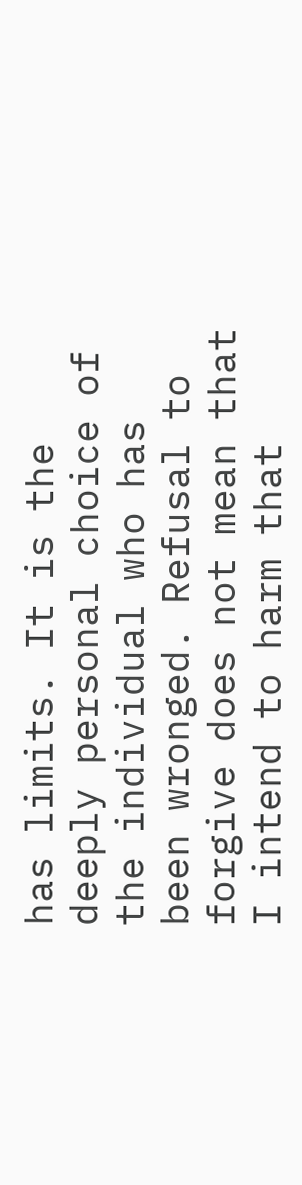has limits. It is the deeply personal choice of the individual who has been wronged. Refusal to forgive does not mean that I intend to harm that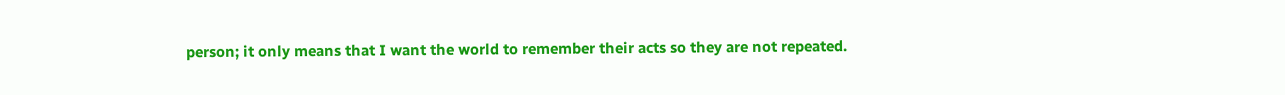person; it only means that I want the world to remember their acts so they are not repeated.